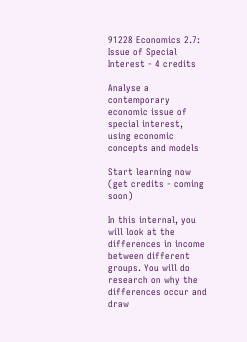91228 Economics 2.7: Issue of Special Interest - 4 credits

Analyse a contemporary economic issue of special interest, using economic concepts and models

Start learning now (get credits - coming soon)

In this internal, you will look at the differences in income between different groups. You will do research on why the differences occur and draw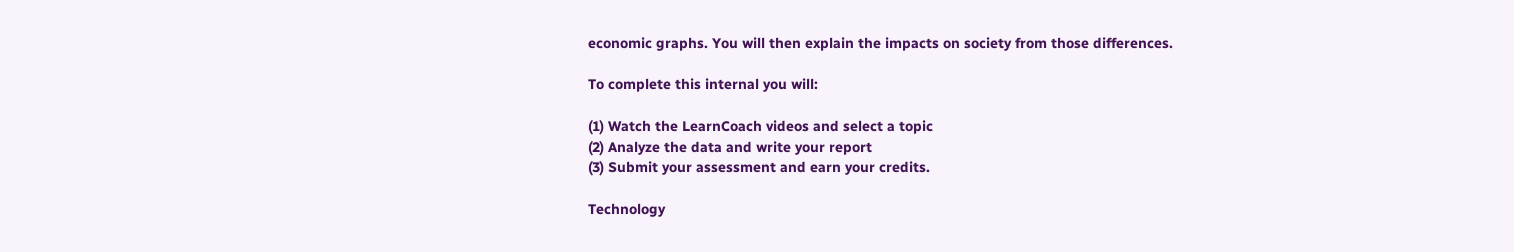economic graphs. You will then explain the impacts on society from those differences.

To complete this internal you will:

(1) Watch the LearnCoach videos and select a topic
(2) Analyze the data and write your report
(3) Submit your assessment and earn your credits.

Technology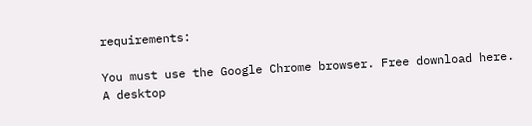requirements:

You must use the Google Chrome browser. Free download here.
A desktop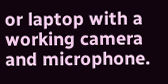or laptop with a working camera and microphone.